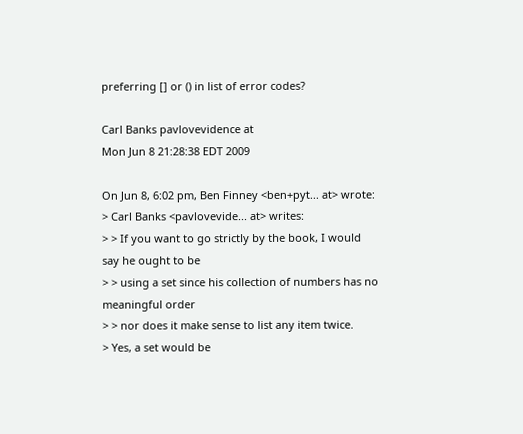preferring [] or () in list of error codes?

Carl Banks pavlovevidence at
Mon Jun 8 21:28:38 EDT 2009

On Jun 8, 6:02 pm, Ben Finney <ben+pyt... at> wrote:
> Carl Banks <pavlovevide... at> writes:
> > If you want to go strictly by the book, I would say he ought to be
> > using a set since his collection of numbers has no meaningful order
> > nor does it make sense to list any item twice.
> Yes, a set would be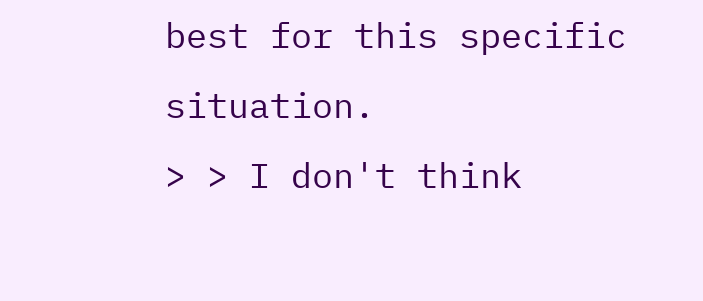best for this specific situation.
> > I don't think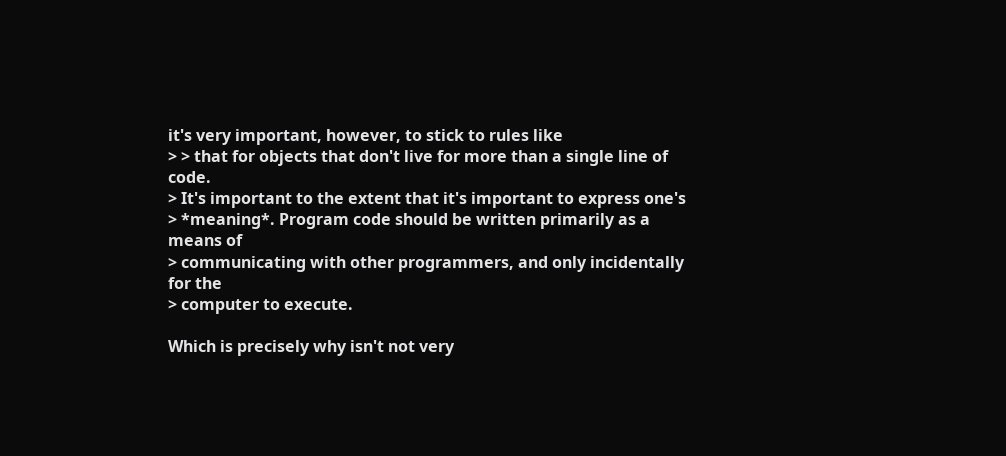it's very important, however, to stick to rules like
> > that for objects that don't live for more than a single line of code.
> It's important to the extent that it's important to express one's
> *meaning*. Program code should be written primarily as a means of
> communicating with other programmers, and only incidentally for the
> computer to execute.

Which is precisely why isn't not very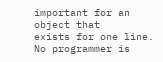important for an object that
exists for one line.  No programmer is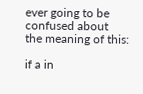ever going to be confused about
the meaning of this:

if a in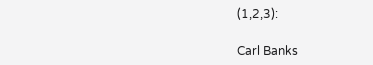(1,2,3):

Carl Banks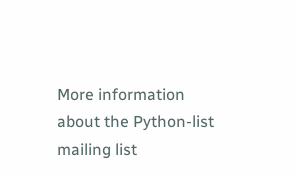More information about the Python-list mailing list